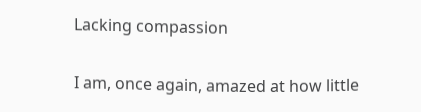Lacking compassion


I am, once again, amazed at how little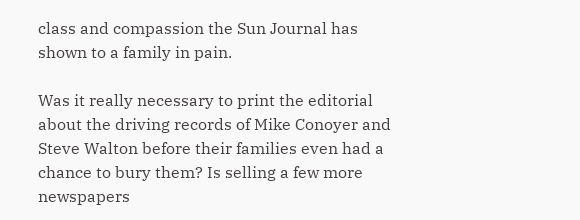class and compassion the Sun Journal has shown to a family in pain.

Was it really necessary to print the editorial about the driving records of Mike Conoyer and Steve Walton before their families even had a chance to bury them? Is selling a few more newspapers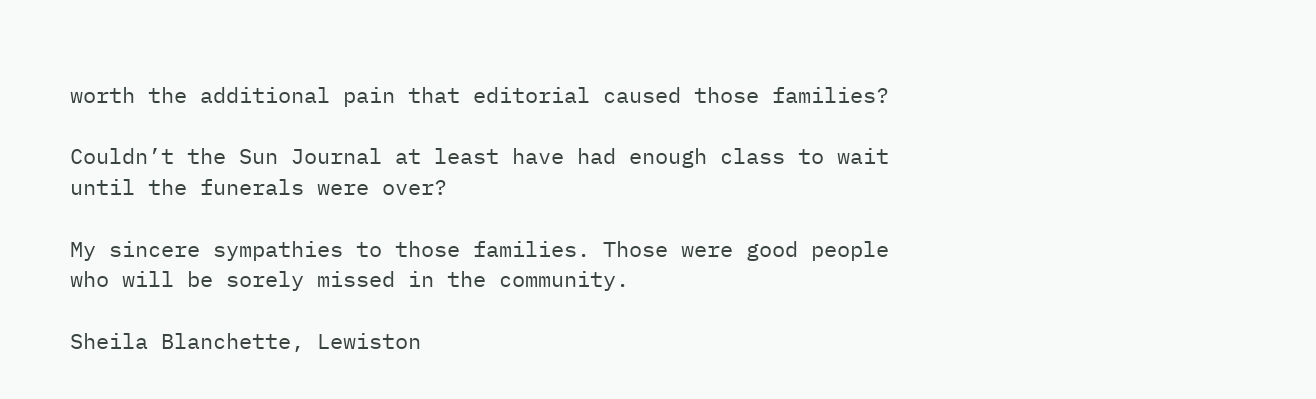worth the additional pain that editorial caused those families?

Couldn’t the Sun Journal at least have had enough class to wait until the funerals were over?

My sincere sympathies to those families. Those were good people who will be sorely missed in the community.

Sheila Blanchette, Lewiston